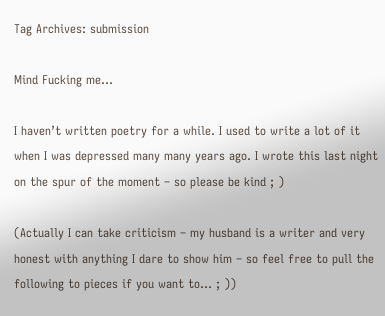Tag Archives: submission

Mind Fucking me…

I haven’t written poetry for a while. I used to write a lot of it when I was depressed many many years ago. I wrote this last night on the spur of the moment – so please be kind ; )

(Actually I can take criticism – my husband is a writer and very honest with anything I dare to show him – so feel free to pull the following to pieces if you want to… ; ))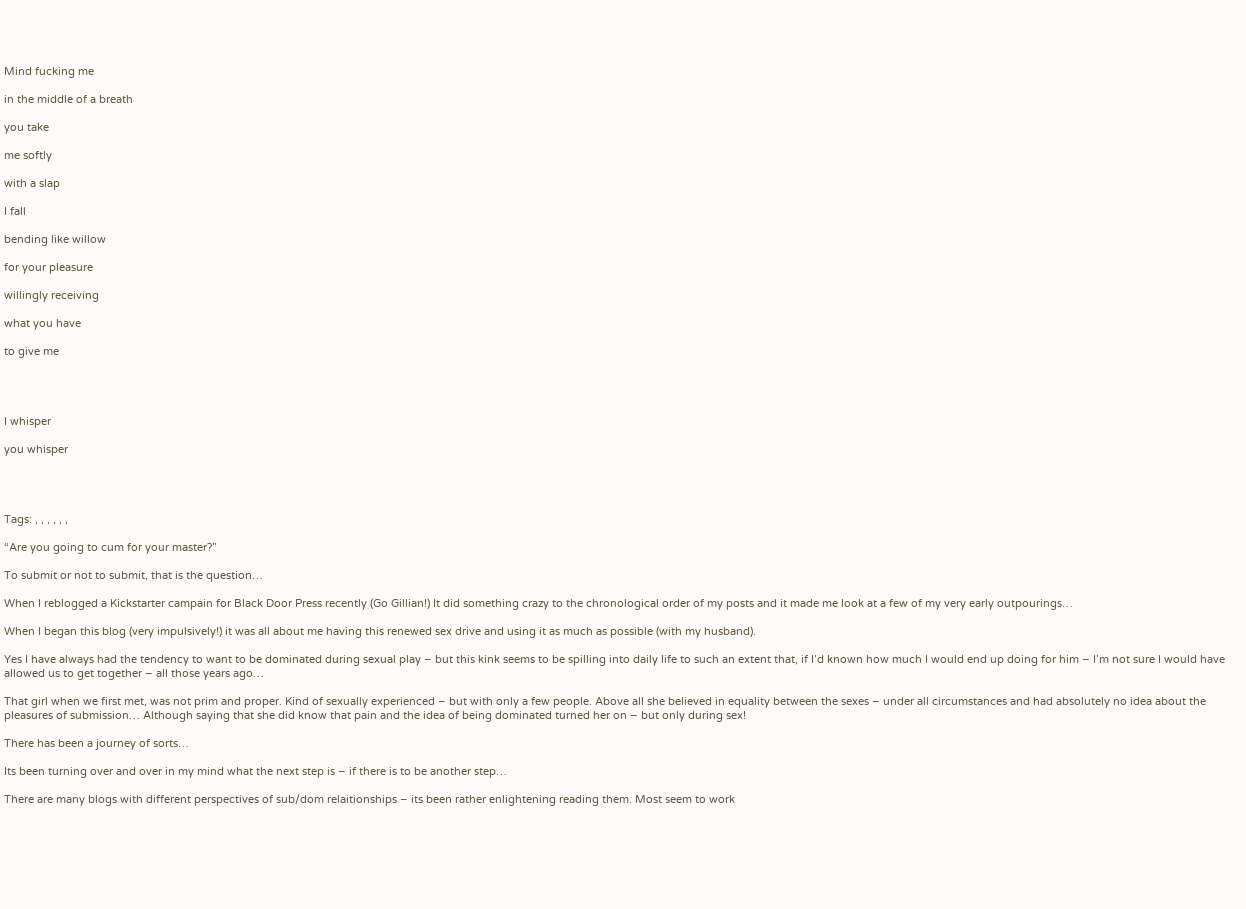Mind fucking me

in the middle of a breath

you take

me softly

with a slap

I fall

bending like willow

for your pleasure

willingly receiving

what you have

to give me




I whisper

you whisper




Tags: , , , , , ,

“Are you going to cum for your master?”

To submit or not to submit, that is the question…

When I reblogged a Kickstarter campain for Black Door Press recently (Go Gillian!) It did something crazy to the chronological order of my posts and it made me look at a few of my very early outpourings…

When I began this blog (very impulsively!) it was all about me having this renewed sex drive and using it as much as possible (with my husband).

Yes I have always had the tendency to want to be dominated during sexual play – but this kink seems to be spilling into daily life to such an extent that, if I’d known how much I would end up doing for him – I’m not sure I would have allowed us to get together – all those years ago…

That girl when we first met, was not prim and proper. Kind of sexually experienced – but with only a few people. Above all she believed in equality between the sexes – under all circumstances and had absolutely no idea about the pleasures of submission… Although saying that she did know that pain and the idea of being dominated turned her on – but only during sex!

There has been a journey of sorts…

Its been turning over and over in my mind what the next step is – if there is to be another step…

There are many blogs with different perspectives of sub/dom relaitionships – its been rather enlightening reading them. Most seem to work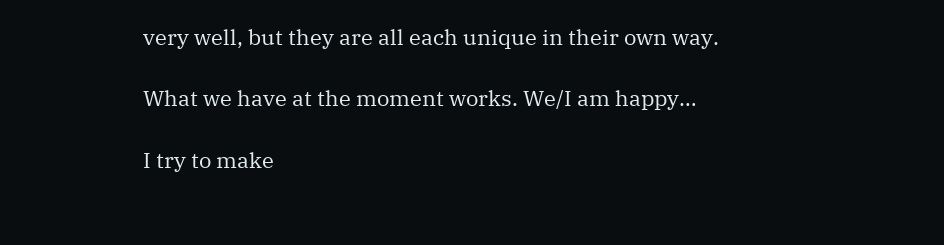very well, but they are all each unique in their own way.

What we have at the moment works. We/I am happy…

I try to make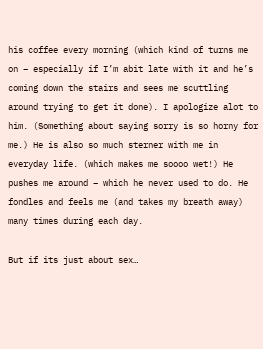his coffee every morning (which kind of turns me on – especially if I’m abit late with it and he’s coming down the stairs and sees me scuttling around trying to get it done). I apologize alot to him. (Something about saying sorry is so horny for me.) He is also so much sterner with me in everyday life. (which makes me soooo wet!) He pushes me around – which he never used to do. He fondles and feels me (and takes my breath away) many times during each day.

But if its just about sex…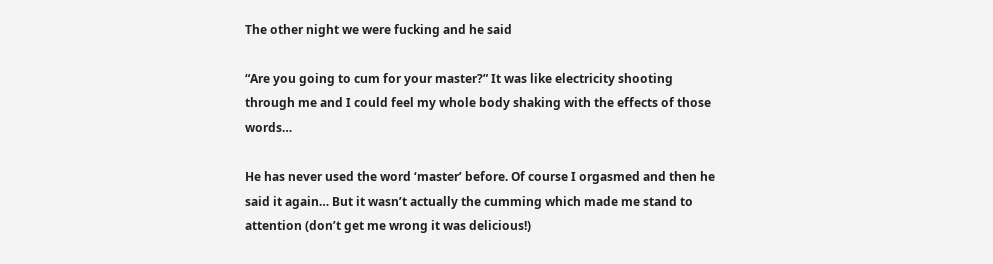The other night we were fucking and he said

“Are you going to cum for your master?” It was like electricity shooting through me and I could feel my whole body shaking with the effects of those words…

He has never used the word ‘master’ before. Of course I orgasmed and then he said it again… But it wasn’t actually the cumming which made me stand to attention (don’t get me wrong it was delicious!)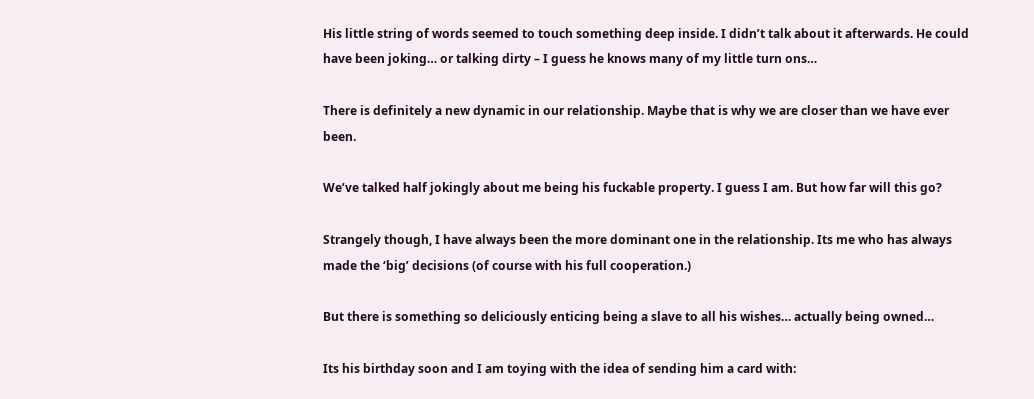His little string of words seemed to touch something deep inside. I didn’t talk about it afterwards. He could have been joking… or talking dirty – I guess he knows many of my little turn ons…

There is definitely a new dynamic in our relationship. Maybe that is why we are closer than we have ever been.

We’ve talked half jokingly about me being his fuckable property. I guess I am. But how far will this go?

Strangely though, I have always been the more dominant one in the relationship. Its me who has always made the ‘big’ decisions (of course with his full cooperation.)

But there is something so deliciously enticing being a slave to all his wishes… actually being owned…

Its his birthday soon and I am toying with the idea of sending him a card with: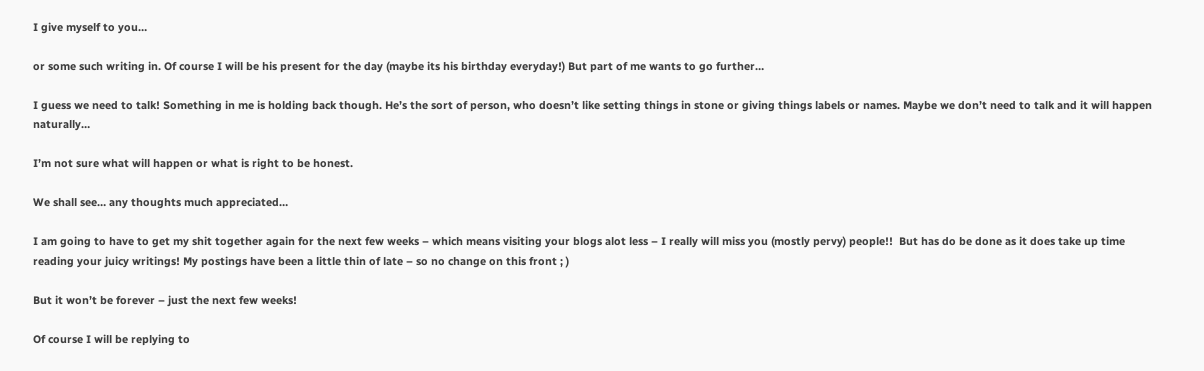I give myself to you…

or some such writing in. Of course I will be his present for the day (maybe its his birthday everyday!) But part of me wants to go further…

I guess we need to talk! Something in me is holding back though. He’s the sort of person, who doesn’t like setting things in stone or giving things labels or names. Maybe we don’t need to talk and it will happen naturally…

I’m not sure what will happen or what is right to be honest.

We shall see… any thoughts much appreciated…

I am going to have to get my shit together again for the next few weeks – which means visiting your blogs alot less – I really will miss you (mostly pervy) people!!  But has do be done as it does take up time reading your juicy writings! My postings have been a little thin of late – so no change on this front ; )

But it won’t be forever – just the next few weeks!

Of course I will be replying to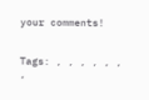your comments!


Tags: , , , , , , ,